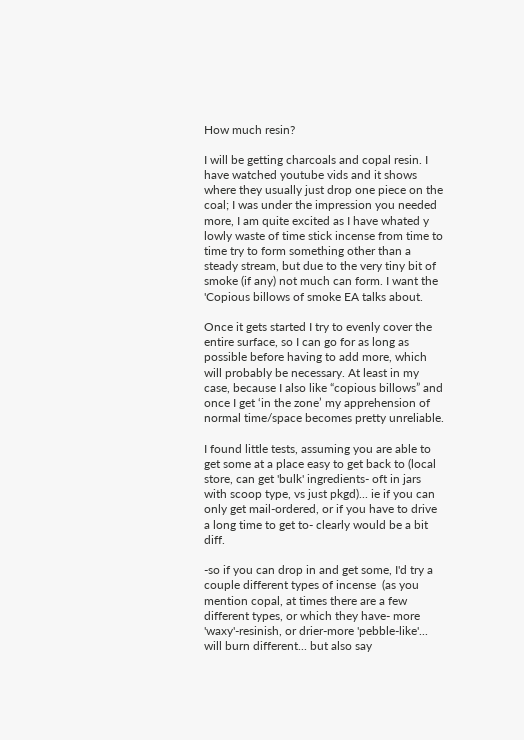How much resin?

I will be getting charcoals and copal resin. I have watched youtube vids and it shows where they usually just drop one piece on the coal; I was under the impression you needed more, I am quite excited as I have whated y lowly waste of time stick incense from time to time try to form something other than a steady stream, but due to the very tiny bit of smoke (if any) not much can form. I want the 'Copious billows of smoke EA talks about.

Once it gets started I try to evenly cover the entire surface, so I can go for as long as possible before having to add more, which will probably be necessary. At least in my case, because I also like “copious billows” and once I get ‘in the zone’ my apprehension of normal time/space becomes pretty unreliable.

I found little tests, assuming you are able to get some at a place easy to get back to (local store, can get 'bulk' ingredients- oft in jars with scoop type, vs just pkgd)... ie if you can only get mail-ordered, or if you have to drive a long time to get to- clearly would be a bit diff.

-so if you can drop in and get some, I'd try a couple different types of incense  (as you mention copal, at times there are a few different types, or which they have- more 'waxy'-resinish, or drier-more 'pebble-like'... will burn different... but also say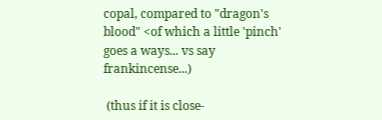copal, compared to "dragon's blood" <of which a little 'pinch' goes a ways... vs say frankincense...)

 (thus if it is close-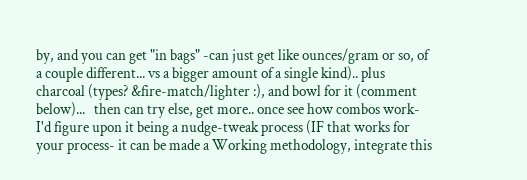by, and you can get "in bags" -can just get like ounces/gram or so, of a couple different... vs a bigger amount of a single kind).. plus charcoal (types? &fire-match/lighter :), and bowl for it (comment below)...   then can try else, get more.. once see how combos work- I'd figure upon it being a nudge-tweak process (IF that works for your process- it can be made a Working methodology, integrate this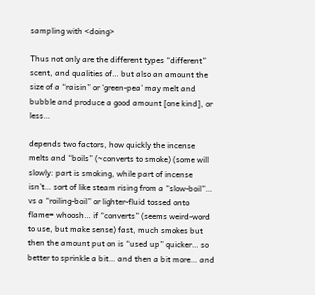sampling with <doing>

Thus not only are the different types “different” scent, and qualities of… but also an amount the size of a “raisin” or ‘green-pea’ may melt and bubble and produce a good amount [one kind], or less…

depends two factors, how quickly the incense melts and “boils” (~converts to smoke) (some will slowly: part is smoking, while part of incense isn’t… sort of like steam rising from a “slow-boil”… vs a “roiling-boil” or lighter-fluid tossed onto flame= whoosh… if “converts” (seems weird-word to use, but make sense) fast, much smokes but then the amount put on is “used up” quicker… so better to sprinkle a bit… and then a bit more… and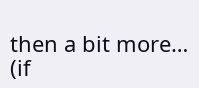then a bit more… (if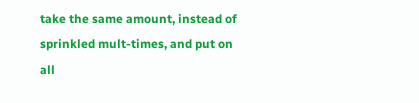take the same amount, instead of sprinkled mult-times, and put on all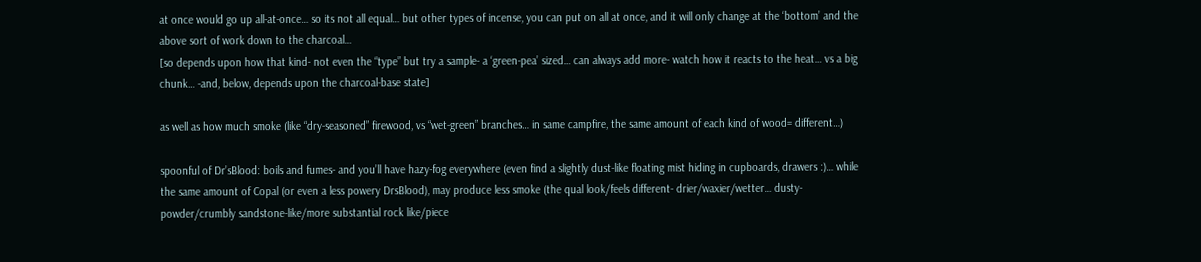at once would go up all-at-once… so its not all equal… but other types of incense, you can put on all at once, and it will only change at the ‘bottom’ and the above sort of work down to the charcoal…
[so depends upon how that kind- not even the “type” but try a sample- a ‘green-pea’ sized… can always add more- watch how it reacts to the heat… vs a big chunk… -and, below, depends upon the charcoal-base state]

as well as how much smoke (like “dry-seasoned” firewood, vs “wet-green” branches… in same campfire, the same amount of each kind of wood= different…)

spoonful of Dr’sBlood: boils and fumes- and you’ll have hazy-fog everywhere (even find a slightly dust-like floating mist hiding in cupboards, drawers :)… while the same amount of Copal (or even a less powery DrsBlood), may produce less smoke (the qual look/feels different- drier/waxier/wetter… dusty-powder/crumbly sandstone-like/more substantial rock like/piece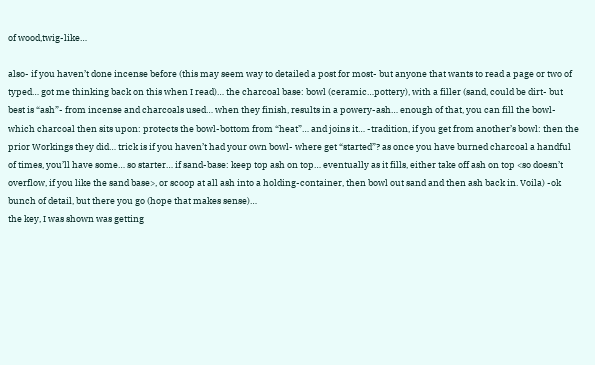of wood,twig-like…

also- if you haven’t done incense before (this may seem way to detailed a post for most- but anyone that wants to read a page or two of typed… got me thinking back on this when I read)… the charcoal base: bowl (ceramic…pottery), with a filler (sand, could be dirt- but best is “ash”- from incense and charcoals used… when they finish, results in a powery-ash… enough of that, you can fill the bowl- which charcoal then sits upon: protects the bowl-bottom from “heat”… and joins it… -tradition, if you get from another’s bowl: then the prior Workings they did… trick is if you haven’t had your own bowl- where get “started”? as once you have burned charcoal a handful of times, you’ll have some… so starter… if sand-base: keep top ash on top… eventually as it fills, either take off ash on top <so doesn’t overflow, if you like the sand base>, or scoop at all ash into a holding-container, then bowl out sand and then ash back in. Voila) -ok bunch of detail, but there you go (hope that makes sense)…
the key, I was shown was getting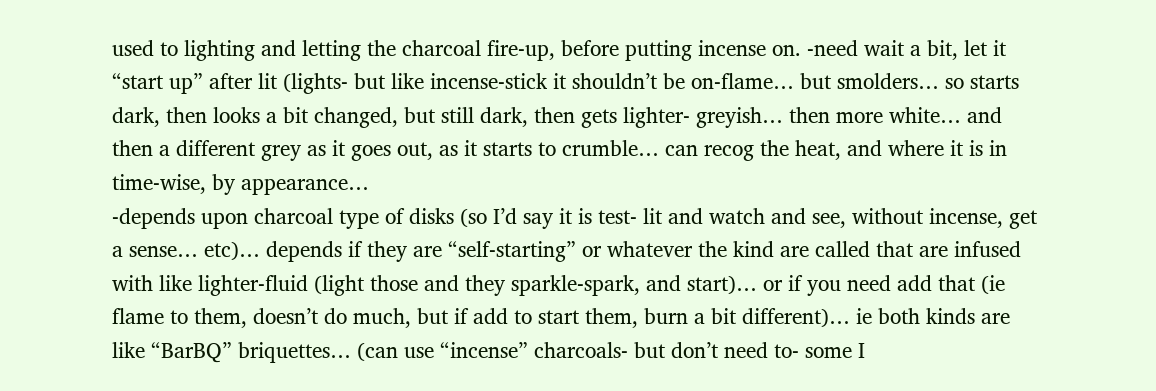used to lighting and letting the charcoal fire-up, before putting incense on. -need wait a bit, let it “start up” after lit (lights- but like incense-stick it shouldn’t be on-flame… but smolders… so starts dark, then looks a bit changed, but still dark, then gets lighter- greyish… then more white… and then a different grey as it goes out, as it starts to crumble… can recog the heat, and where it is in time-wise, by appearance…
-depends upon charcoal type of disks (so I’d say it is test- lit and watch and see, without incense, get a sense… etc)… depends if they are “self-starting” or whatever the kind are called that are infused with like lighter-fluid (light those and they sparkle-spark, and start)… or if you need add that (ie flame to them, doesn’t do much, but if add to start them, burn a bit different)… ie both kinds are like “BarBQ” briquettes… (can use “incense” charcoals- but don’t need to- some I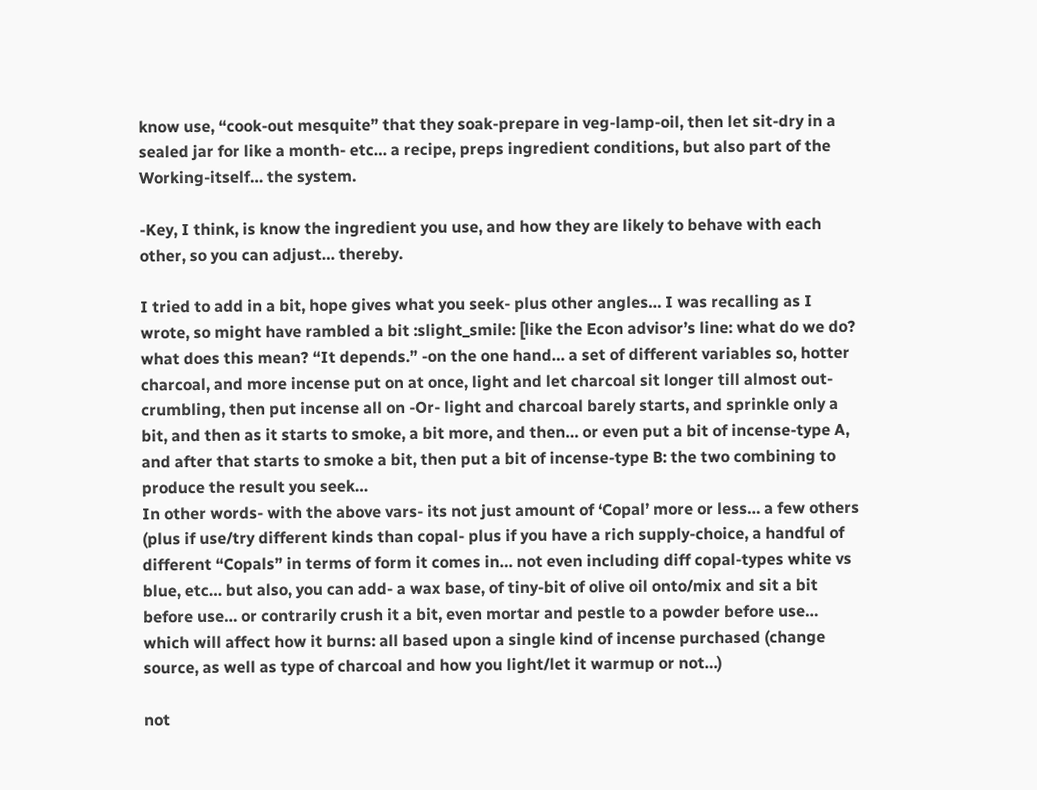know use, “cook-out mesquite” that they soak-prepare in veg-lamp-oil, then let sit-dry in a sealed jar for like a month- etc… a recipe, preps ingredient conditions, but also part of the Working-itself… the system.

-Key, I think, is know the ingredient you use, and how they are likely to behave with each other, so you can adjust… thereby.

I tried to add in a bit, hope gives what you seek- plus other angles… I was recalling as I wrote, so might have rambled a bit :slight_smile: [like the Econ advisor’s line: what do we do? what does this mean? “It depends.” -on the one hand… a set of different variables so, hotter charcoal, and more incense put on at once, light and let charcoal sit longer till almost out-crumbling, then put incense all on -Or- light and charcoal barely starts, and sprinkle only a bit, and then as it starts to smoke, a bit more, and then… or even put a bit of incense-type A, and after that starts to smoke a bit, then put a bit of incense-type B: the two combining to produce the result you seek…
In other words- with the above vars- its not just amount of ‘Copal’ more or less… a few others (plus if use/try different kinds than copal- plus if you have a rich supply-choice, a handful of different “Copals” in terms of form it comes in… not even including diff copal-types white vs blue, etc… but also, you can add- a wax base, of tiny-bit of olive oil onto/mix and sit a bit before use… or contrarily crush it a bit, even mortar and pestle to a powder before use… which will affect how it burns: all based upon a single kind of incense purchased (change source, as well as type of charcoal and how you light/let it warmup or not…)

not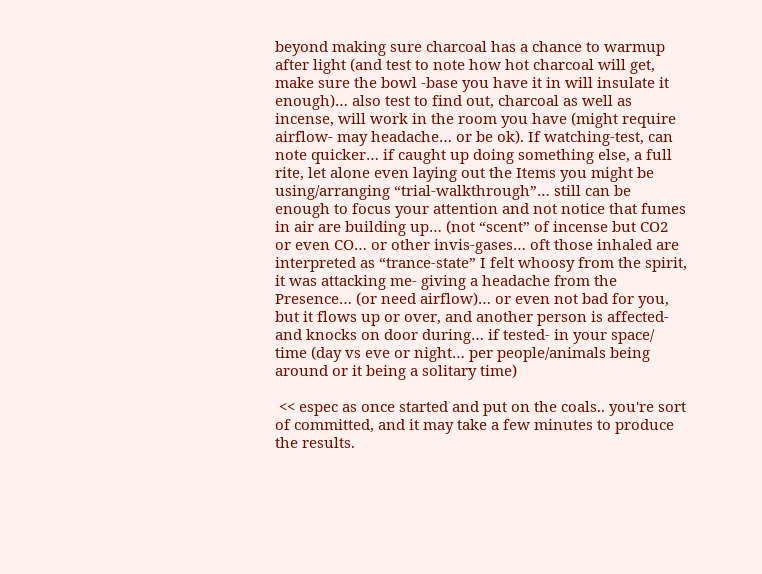beyond making sure charcoal has a chance to warmup after light (and test to note how hot charcoal will get, make sure the bowl -base you have it in will insulate it enough)… also test to find out, charcoal as well as incense, will work in the room you have (might require airflow- may headache… or be ok). If watching-test, can note quicker… if caught up doing something else, a full rite, let alone even laying out the Items you might be using/arranging “trial-walkthrough”… still can be enough to focus your attention and not notice that fumes in air are building up… (not “scent” of incense but CO2 or even CO… or other invis-gases… oft those inhaled are interpreted as “trance-state” I felt whoosy from the spirit, it was attacking me- giving a headache from the Presence… (or need airflow)… or even not bad for you, but it flows up or over, and another person is affected- and knocks on door during… if tested- in your space/ time (day vs eve or night… per people/animals being around or it being a solitary time)

 << espec as once started and put on the coals.. you're sort of committed, and it may take a few minutes to produce the results.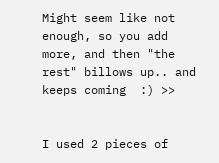Might seem like not enough, so you add more, and then "the rest" billows up.. and keeps coming  :) >>


I used 2 pieces of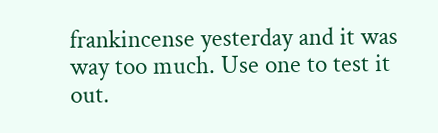frankincense yesterday and it was way too much. Use one to test it out.